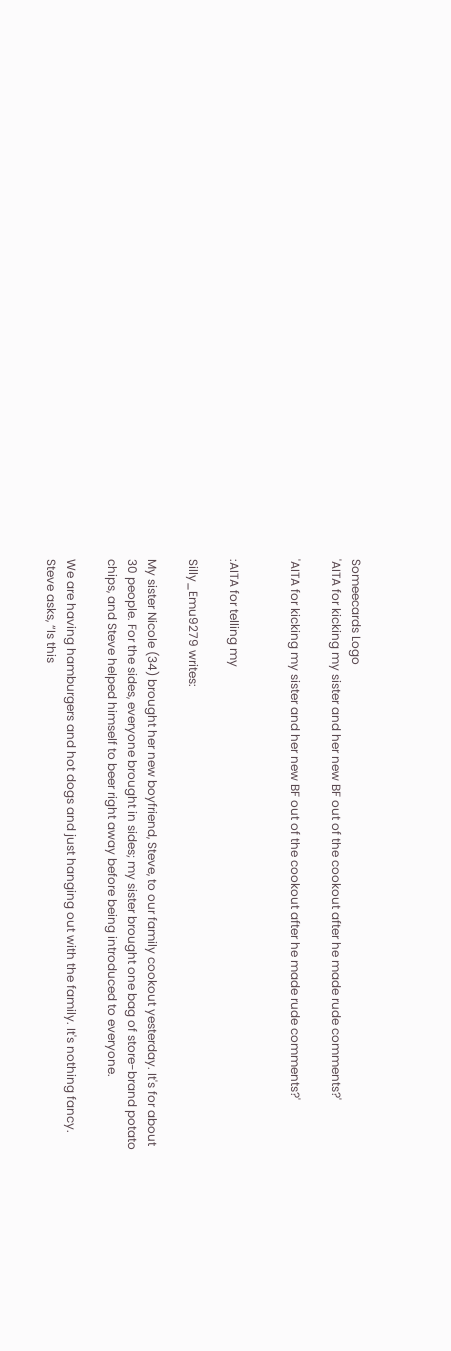Someecards Logo
'AITA for kicking my sister and her new BF out of the cookout after he made rude comments?'

'AITA for kicking my sister and her new BF out of the cookout after he made rude comments?'


:AITA for telling my

Silly_Emu9279 writes:

My sister Nicole (34) brought her new boyfriend, Steve, to our family cookout yesterday. It's for about 30 people. For the sides, everyone brought in sides; my sister brought one bag of store-brand potato chips, and Steve helped himself to beer right away before being introduced to everyone.

We are having hamburgers and hot dogs and just hanging out with the family. It's nothing fancy. Steve asks, “Is this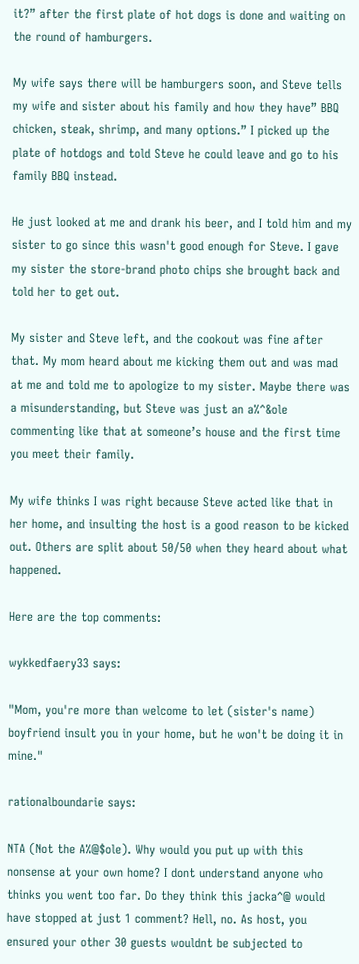it?” after the first plate of hot dogs is done and waiting on the round of hamburgers.

My wife says there will be hamburgers soon, and Steve tells my wife and sister about his family and how they have” BBQ chicken, steak, shrimp, and many options.” I picked up the plate of hotdogs and told Steve he could leave and go to his family BBQ instead.

He just looked at me and drank his beer, and I told him and my sister to go since this wasn't good enough for Steve. I gave my sister the store-brand photo chips she brought back and told her to get out.

My sister and Steve left, and the cookout was fine after that. My mom heard about me kicking them out and was mad at me and told me to apologize to my sister. Maybe there was a misunderstanding, but Steve was just an a%^&ole commenting like that at someone’s house and the first time you meet their family.

My wife thinks I was right because Steve acted like that in her home, and insulting the host is a good reason to be kicked out. Others are split about 50/50 when they heard about what happened.

Here are the top comments:

wykkedfaery33 says:

"Mom, you're more than welcome to let (sister's name) boyfriend insult you in your home, but he won't be doing it in mine."

rationalboundarie says:

NTA (Not the A%@$ole). Why would you put up with this nonsense at your own home? I dont understand anyone who thinks you went too far. Do they think this jacka^@ would have stopped at just 1 comment? Hell, no. As host, you ensured your other 30 guests wouldnt be subjected to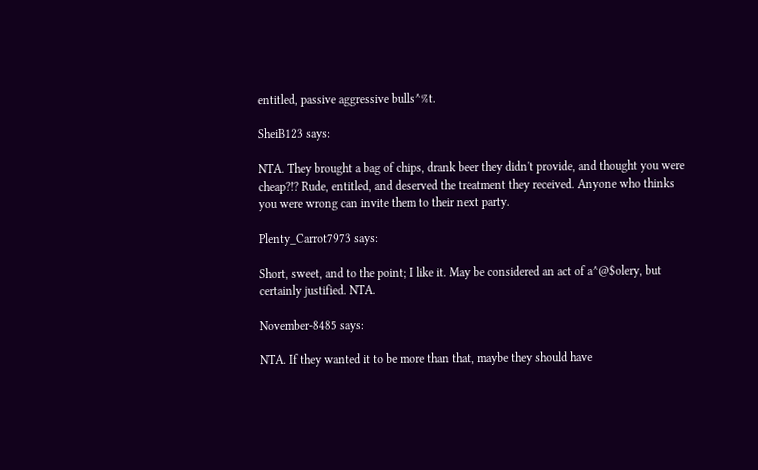entitled, passive aggressive bulls^%t.

SheiB123 says:

NTA. They brought a bag of chips, drank beer they didn't provide, and thought you were cheap?!? Rude, entitled, and deserved the treatment they received. Anyone who thinks you were wrong can invite them to their next party.

Plenty_Carrot7973 says:

Short, sweet, and to the point; I like it. May be considered an act of a^@$olery, but certainly justified. NTA.

November-8485 says:

NTA. If they wanted it to be more than that, maybe they should have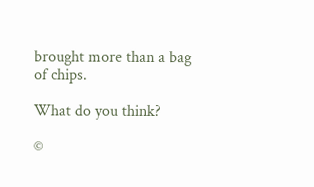brought more than a bag of chips.

What do you think?

©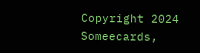Copyright 2024 Someecards,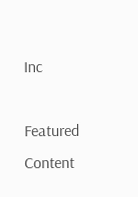Inc

Featured Content